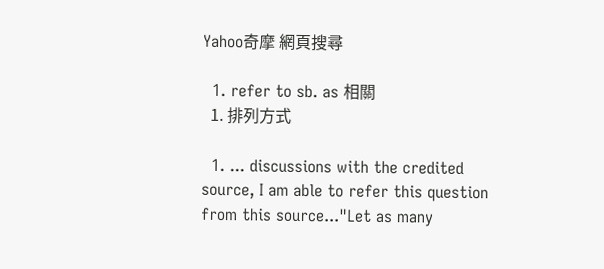Yahoo奇摩 網頁搜尋

  1. refer to sb. as 相關
  1. 排列方式

  1. ... discussions with the credited source, I am able to refer this question from this source..."Let as many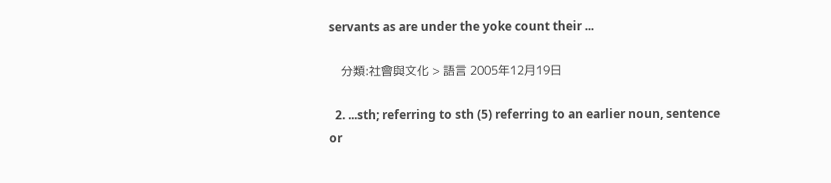servants as are under the yoke count their ...

    分類:社會與文化 > 語言 2005年12月19日

  2. ...sth; referring to sth (5) referring to an earlier noun, sentence or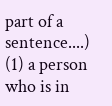part of a sentence....) (1) a person who is in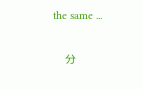the same ...

    分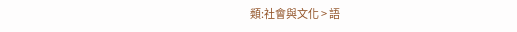類:社會與文化 > 語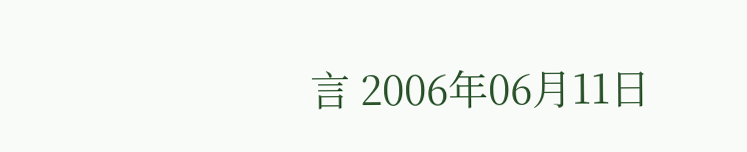言 2006年06月11日